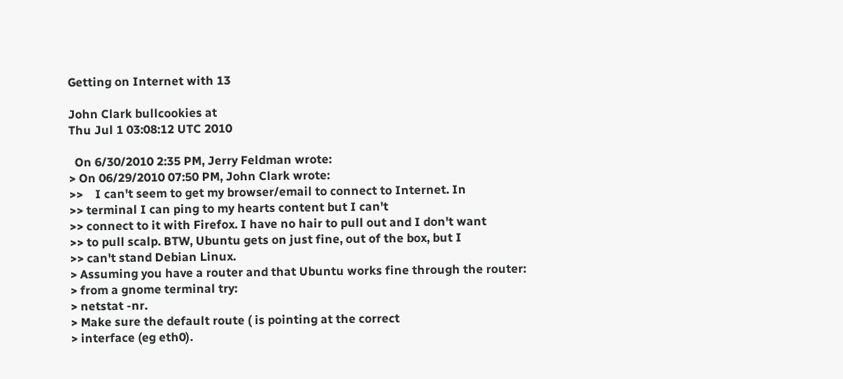Getting on Internet with 13

John Clark bullcookies at
Thu Jul 1 03:08:12 UTC 2010

  On 6/30/2010 2:35 PM, Jerry Feldman wrote:
> On 06/29/2010 07:50 PM, John Clark wrote:
>>    I can't seem to get my browser/email to connect to Internet. In
>> terminal I can ping to my hearts content but I can't
>> connect to it with Firefox. I have no hair to pull out and I don't want
>> to pull scalp. BTW, Ubuntu gets on just fine, out of the box, but I
>> can't stand Debian Linux.
> Assuming you have a router and that Ubuntu works fine through the router:
> from a gnome terminal try:
> netstat -nr.
> Make sure the default route ( is pointing at the correct
> interface (eg eth0).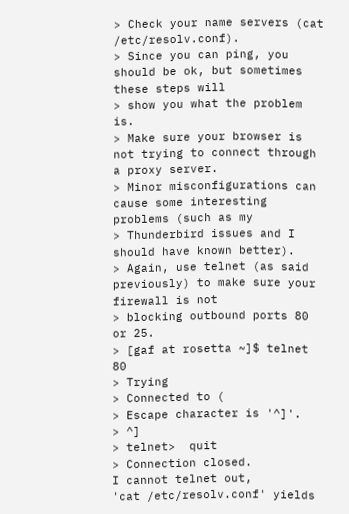> Check your name servers (cat /etc/resolv.conf).
> Since you can ping, you should be ok, but sometimes these steps will
> show you what the problem is.
> Make sure your browser is not trying to connect through a proxy server.
> Minor misconfigurations can cause some interesting problems (such as my
> Thunderbird issues and I should have known better).
> Again, use telnet (as said previously) to make sure your firewall is not
> blocking outbound ports 80 or 25.
> [gaf at rosetta ~]$ telnet 80
> Trying
> Connected to (
> Escape character is '^]'.
> ^]
> telnet>  quit
> Connection closed.
I cannot telnet out,
'cat /etc/resolv.conf' yields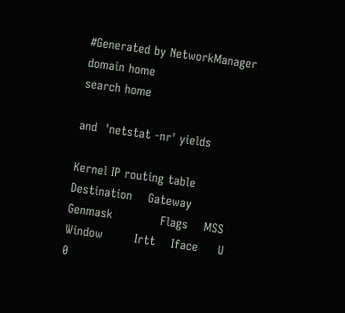#Generated by NetworkManager
domain home
search home

and  'netstat -nr' yields

Kernel IP routing table
Destination    Gateway        Genmask            Flags    MSS
Window        Irtt    Iface     U            0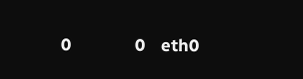0                0    eth0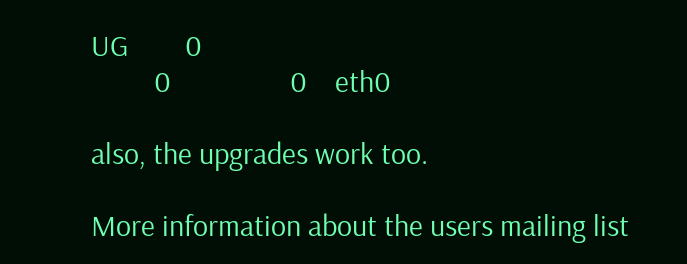UG        0
         0                 0    eth0

also, the upgrades work too.

More information about the users mailing list